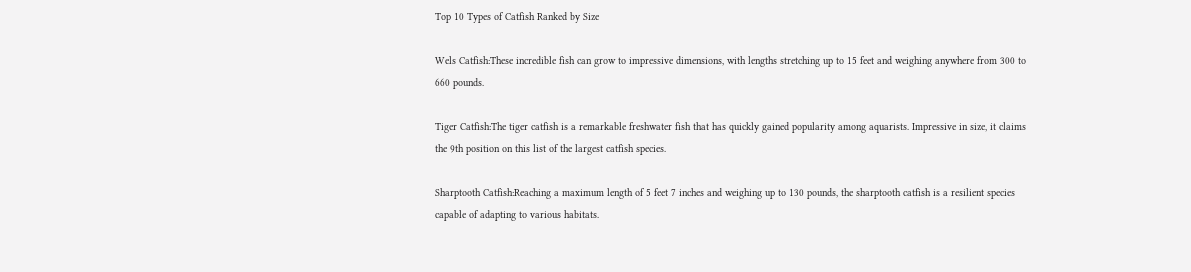Top 10 Types of Catfish Ranked by Size

Wels Catfish:These incredible fish can grow to impressive dimensions, with lengths stretching up to 15 feet and weighing anywhere from 300 to 660 pounds.

Tiger Catfish:The tiger catfish is a remarkable freshwater fish that has quickly gained popularity among aquarists. Impressive in size, it claims the 9th position on this list of the largest catfish species.

Sharptooth Catfish:Reaching a maximum length of 5 feet 7 inches and weighing up to 130 pounds, the sharptooth catfish is a resilient species capable of adapting to various habitats.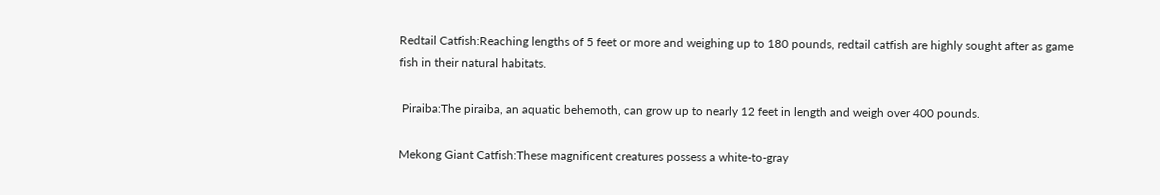Redtail Catfish:Reaching lengths of 5 feet or more and weighing up to 180 pounds, redtail catfish are highly sought after as game fish in their natural habitats.

 Piraiba:The piraiba, an aquatic behemoth, can grow up to nearly 12 feet in length and weigh over 400 pounds.

Mekong Giant Catfish:These magnificent creatures possess a white-to-gray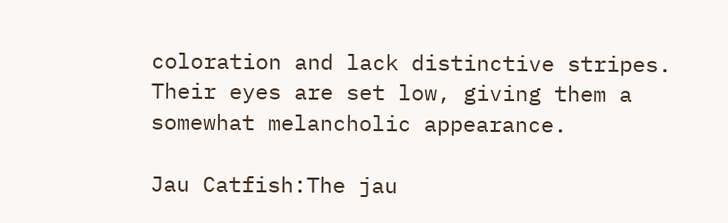coloration and lack distinctive stripes. Their eyes are set low, giving them a somewhat melancholic appearance.

Jau Catfish:The jau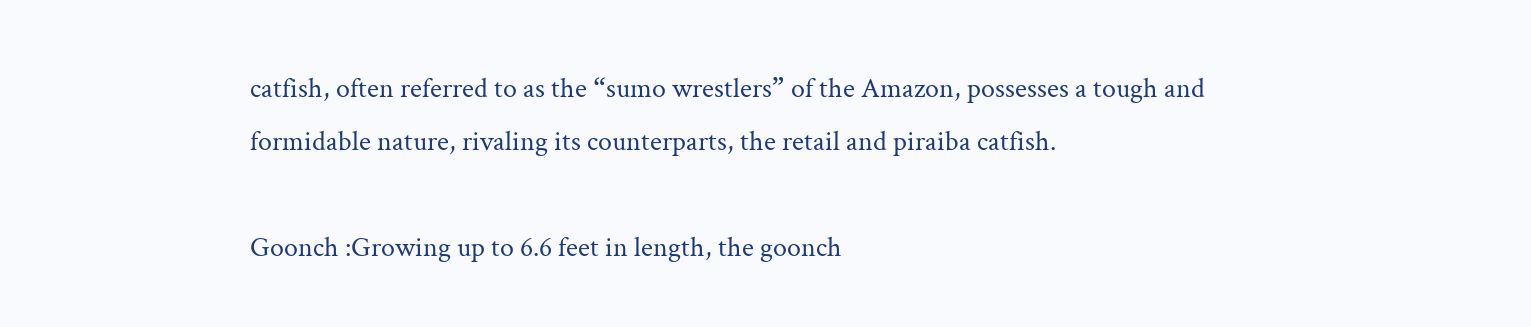catfish, often referred to as the “sumo wrestlers” of the Amazon, possesses a tough and formidable nature, rivaling its counterparts, the retail and piraiba catfish.

Goonch :Growing up to 6.6 feet in length, the goonch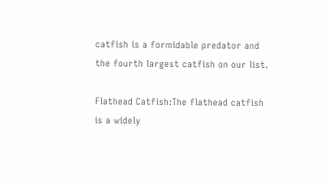catfish is a formidable predator and the fourth largest catfish on our list.

Flathead Catfish:The flathead catfish is a widely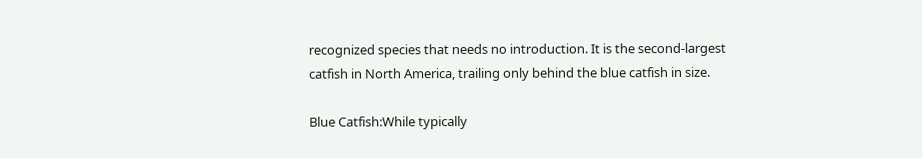recognized species that needs no introduction. It is the second-largest catfish in North America, trailing only behind the blue catfish in size.

Blue Catfish:While typically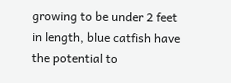growing to be under 2 feet in length, blue catfish have the potential to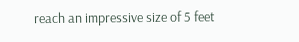reach an impressive size of 5 feet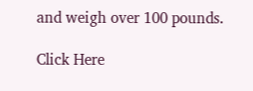and weigh over 100 pounds.

Click Here